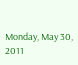Monday, May 30, 2011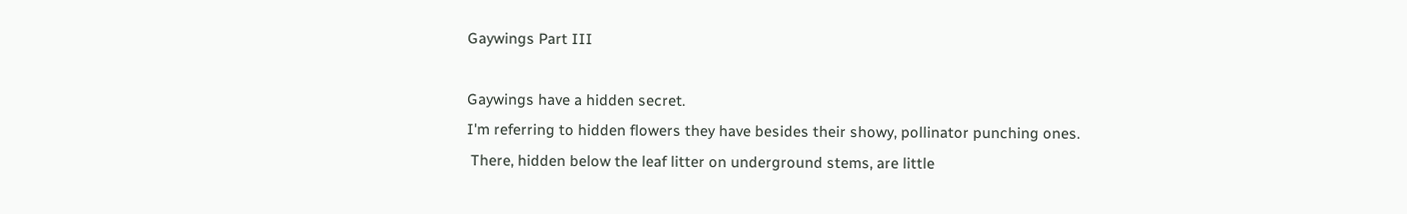Gaywings Part III

Gaywings have a hidden secret.
I'm referring to hidden flowers they have besides their showy, pollinator punching ones.
 There, hidden below the leaf litter on underground stems, are little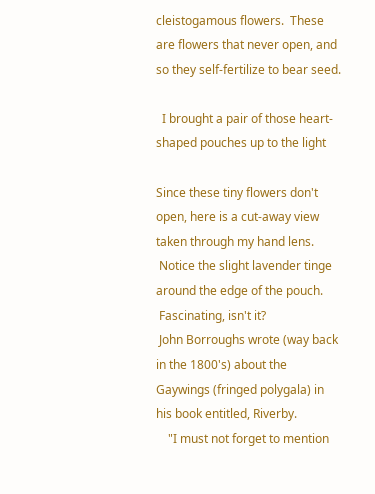cleistogamous flowers.  These are flowers that never open, and so they self-fertilize to bear seed.

  I brought a pair of those heart-shaped pouches up to the light

Since these tiny flowers don't open, here is a cut-away view taken through my hand lens.
 Notice the slight lavender tinge around the edge of the pouch.
 Fascinating, isn't it?
 John Borroughs wrote (way back in the 1800's) about the Gaywings (fringed polygala) in his book entitled, Riverby.
    "I must not forget to mention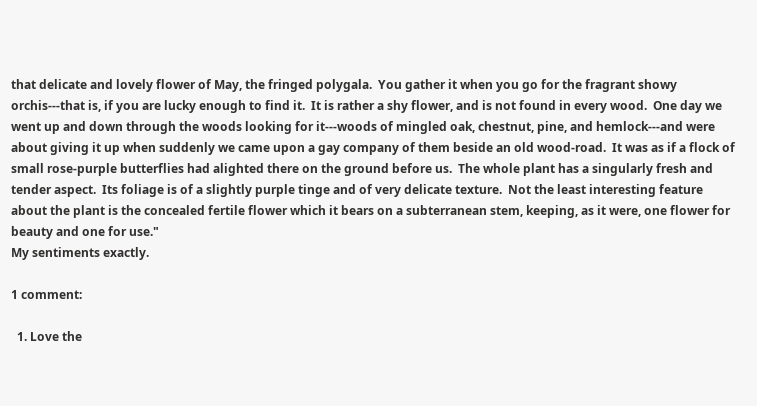that delicate and lovely flower of May, the fringed polygala.  You gather it when you go for the fragrant showy orchis---that is, if you are lucky enough to find it.  It is rather a shy flower, and is not found in every wood.  One day we went up and down through the woods looking for it---woods of mingled oak, chestnut, pine, and hemlock---and were about giving it up when suddenly we came upon a gay company of them beside an old wood-road.  It was as if a flock of small rose-purple butterflies had alighted there on the ground before us.  The whole plant has a singularly fresh and tender aspect.  Its foliage is of a slightly purple tinge and of very delicate texture.  Not the least interesting feature about the plant is the concealed fertile flower which it bears on a subterranean stem, keeping, as it were, one flower for beauty and one for use."
My sentiments exactly.

1 comment:

  1. Love the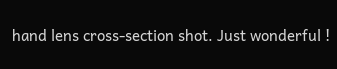hand lens cross-section shot. Just wonderful !